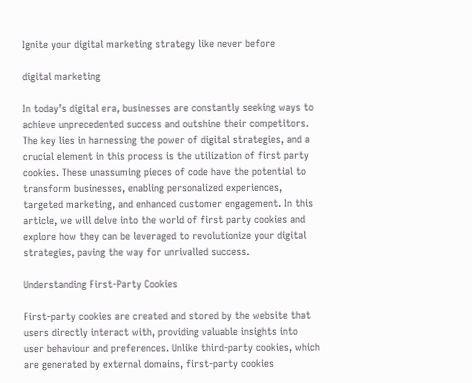Ignite your digital marketing strategy like never before

digital marketing

In today’s digital era, businesses are constantly seeking ways to achieve unprecedented success and outshine their competitors. The key lies in harnessing the power of digital strategies, and a crucial element in this process is the utilization of first party cookies. These unassuming pieces of code have the potential to transform businesses, enabling personalized experiences, targeted marketing, and enhanced customer engagement. In this article, we will delve into the world of first party cookies and explore how they can be leveraged to revolutionize your digital strategies, paving the way for unrivalled success.

Understanding First-Party Cookies

First-party cookies are created and stored by the website that users directly interact with, providing valuable insights into user behaviour and preferences. Unlike third-party cookies, which are generated by external domains, first-party cookies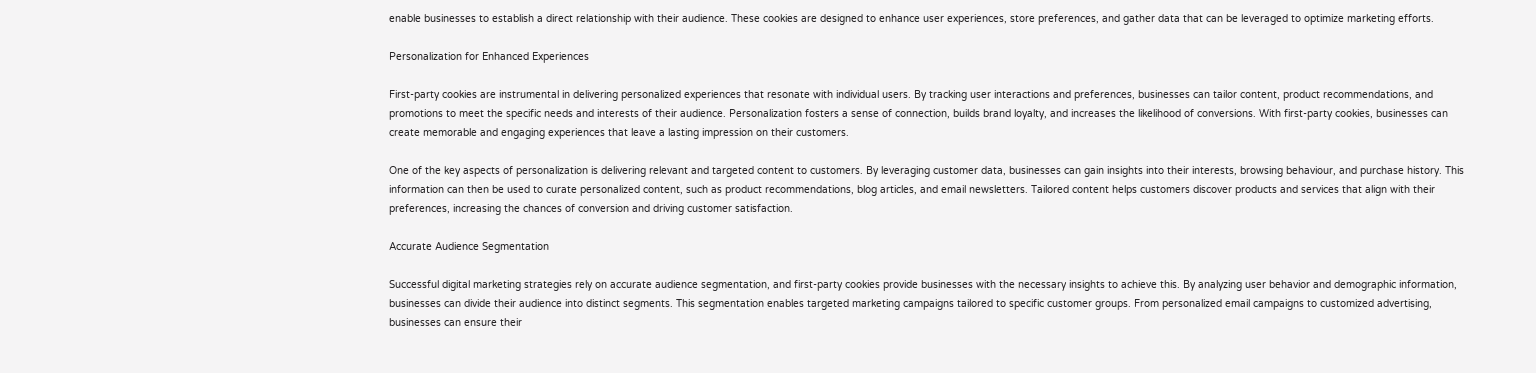enable businesses to establish a direct relationship with their audience. These cookies are designed to enhance user experiences, store preferences, and gather data that can be leveraged to optimize marketing efforts.

Personalization for Enhanced Experiences

First-party cookies are instrumental in delivering personalized experiences that resonate with individual users. By tracking user interactions and preferences, businesses can tailor content, product recommendations, and promotions to meet the specific needs and interests of their audience. Personalization fosters a sense of connection, builds brand loyalty, and increases the likelihood of conversions. With first-party cookies, businesses can create memorable and engaging experiences that leave a lasting impression on their customers.

One of the key aspects of personalization is delivering relevant and targeted content to customers. By leveraging customer data, businesses can gain insights into their interests, browsing behaviour, and purchase history. This information can then be used to curate personalized content, such as product recommendations, blog articles, and email newsletters. Tailored content helps customers discover products and services that align with their preferences, increasing the chances of conversion and driving customer satisfaction.

Accurate Audience Segmentation

Successful digital marketing strategies rely on accurate audience segmentation, and first-party cookies provide businesses with the necessary insights to achieve this. By analyzing user behavior and demographic information, businesses can divide their audience into distinct segments. This segmentation enables targeted marketing campaigns tailored to specific customer groups. From personalized email campaigns to customized advertising, businesses can ensure their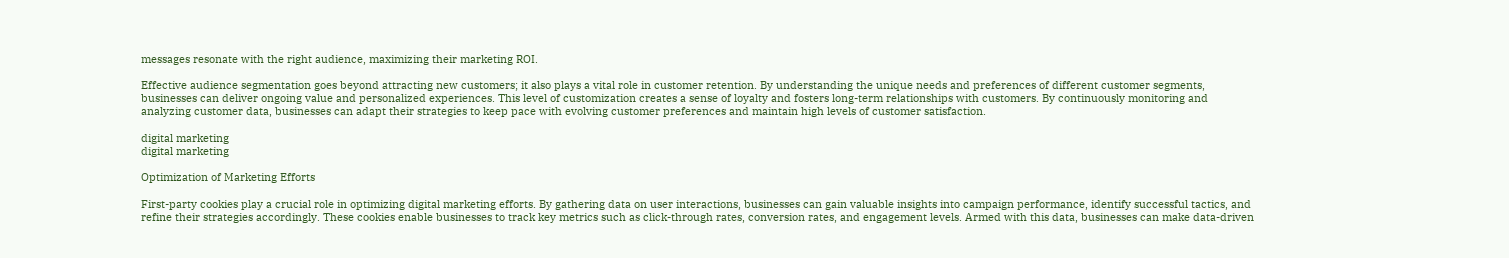messages resonate with the right audience, maximizing their marketing ROI.

Effective audience segmentation goes beyond attracting new customers; it also plays a vital role in customer retention. By understanding the unique needs and preferences of different customer segments, businesses can deliver ongoing value and personalized experiences. This level of customization creates a sense of loyalty and fosters long-term relationships with customers. By continuously monitoring and analyzing customer data, businesses can adapt their strategies to keep pace with evolving customer preferences and maintain high levels of customer satisfaction.

digital marketing
digital marketing

Optimization of Marketing Efforts

First-party cookies play a crucial role in optimizing digital marketing efforts. By gathering data on user interactions, businesses can gain valuable insights into campaign performance, identify successful tactics, and refine their strategies accordingly. These cookies enable businesses to track key metrics such as click-through rates, conversion rates, and engagement levels. Armed with this data, businesses can make data-driven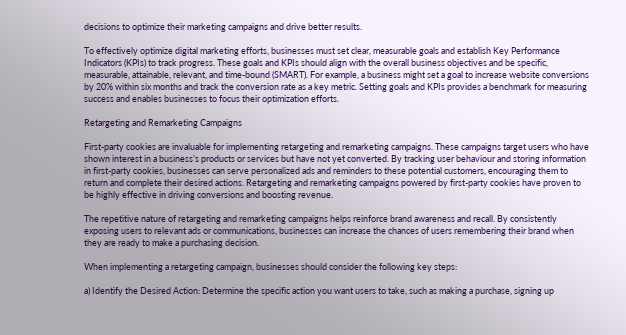decisions to optimize their marketing campaigns and drive better results.

To effectively optimize digital marketing efforts, businesses must set clear, measurable goals and establish Key Performance Indicators (KPIs) to track progress. These goals and KPIs should align with the overall business objectives and be specific, measurable, attainable, relevant, and time-bound (SMART). For example, a business might set a goal to increase website conversions by 20% within six months and track the conversion rate as a key metric. Setting goals and KPIs provides a benchmark for measuring success and enables businesses to focus their optimization efforts.

Retargeting and Remarketing Campaigns

First-party cookies are invaluable for implementing retargeting and remarketing campaigns. These campaigns target users who have shown interest in a business’s products or services but have not yet converted. By tracking user behaviour and storing information in first-party cookies, businesses can serve personalized ads and reminders to these potential customers, encouraging them to return and complete their desired actions. Retargeting and remarketing campaigns powered by first-party cookies have proven to be highly effective in driving conversions and boosting revenue.

The repetitive nature of retargeting and remarketing campaigns helps reinforce brand awareness and recall. By consistently exposing users to relevant ads or communications, businesses can increase the chances of users remembering their brand when they are ready to make a purchasing decision.

When implementing a retargeting campaign, businesses should consider the following key steps:

a) Identify the Desired Action: Determine the specific action you want users to take, such as making a purchase, signing up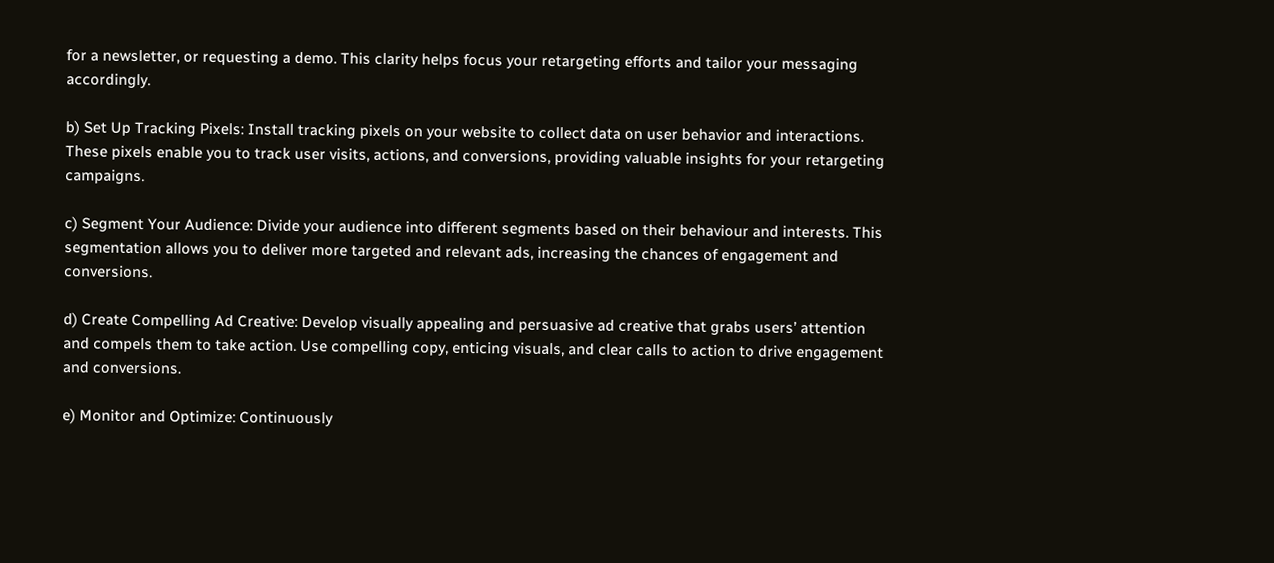for a newsletter, or requesting a demo. This clarity helps focus your retargeting efforts and tailor your messaging accordingly.

b) Set Up Tracking Pixels: Install tracking pixels on your website to collect data on user behavior and interactions. These pixels enable you to track user visits, actions, and conversions, providing valuable insights for your retargeting campaigns.

c) Segment Your Audience: Divide your audience into different segments based on their behaviour and interests. This segmentation allows you to deliver more targeted and relevant ads, increasing the chances of engagement and conversions.

d) Create Compelling Ad Creative: Develop visually appealing and persuasive ad creative that grabs users’ attention and compels them to take action. Use compelling copy, enticing visuals, and clear calls to action to drive engagement and conversions.

e) Monitor and Optimize: Continuously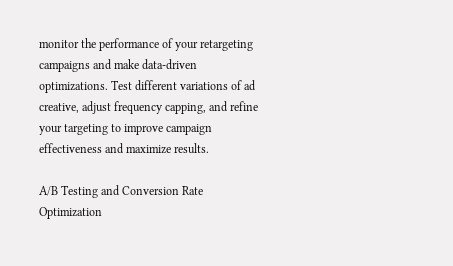monitor the performance of your retargeting campaigns and make data-driven optimizations. Test different variations of ad creative, adjust frequency capping, and refine your targeting to improve campaign effectiveness and maximize results.

A/B Testing and Conversion Rate Optimization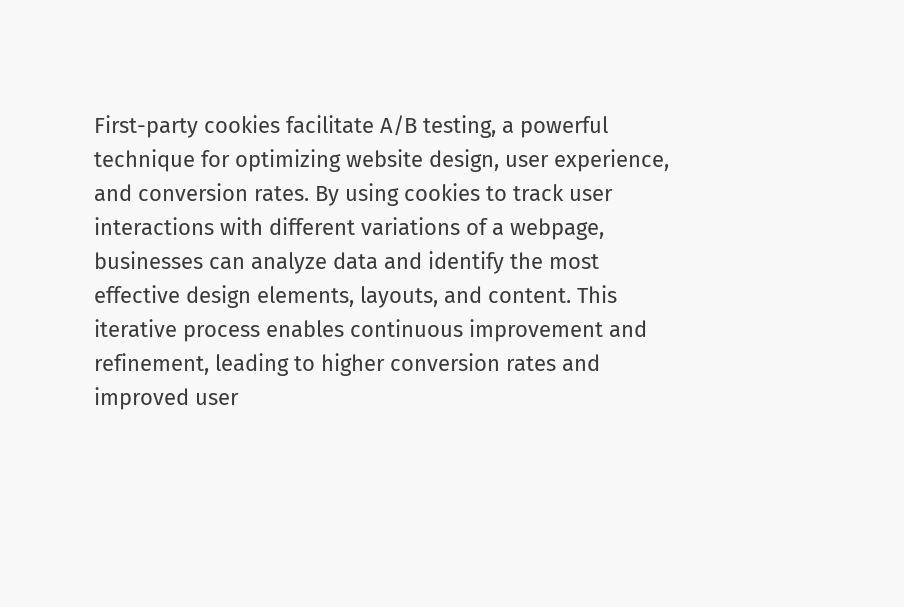First-party cookies facilitate A/B testing, a powerful technique for optimizing website design, user experience, and conversion rates. By using cookies to track user interactions with different variations of a webpage, businesses can analyze data and identify the most effective design elements, layouts, and content. This iterative process enables continuous improvement and refinement, leading to higher conversion rates and improved user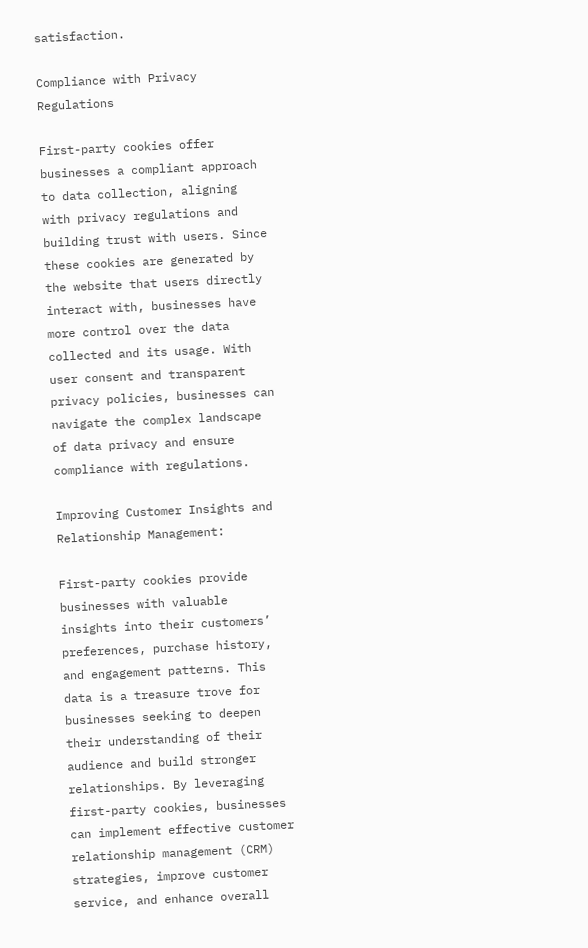satisfaction.

Compliance with Privacy Regulations

First-party cookies offer businesses a compliant approach to data collection, aligning with privacy regulations and building trust with users. Since these cookies are generated by the website that users directly interact with, businesses have more control over the data collected and its usage. With user consent and transparent privacy policies, businesses can navigate the complex landscape of data privacy and ensure compliance with regulations.

Improving Customer Insights and Relationship Management:

First-party cookies provide businesses with valuable insights into their customers’ preferences, purchase history, and engagement patterns. This data is a treasure trove for businesses seeking to deepen their understanding of their audience and build stronger relationships. By leveraging first-party cookies, businesses can implement effective customer relationship management (CRM) strategies, improve customer service, and enhance overall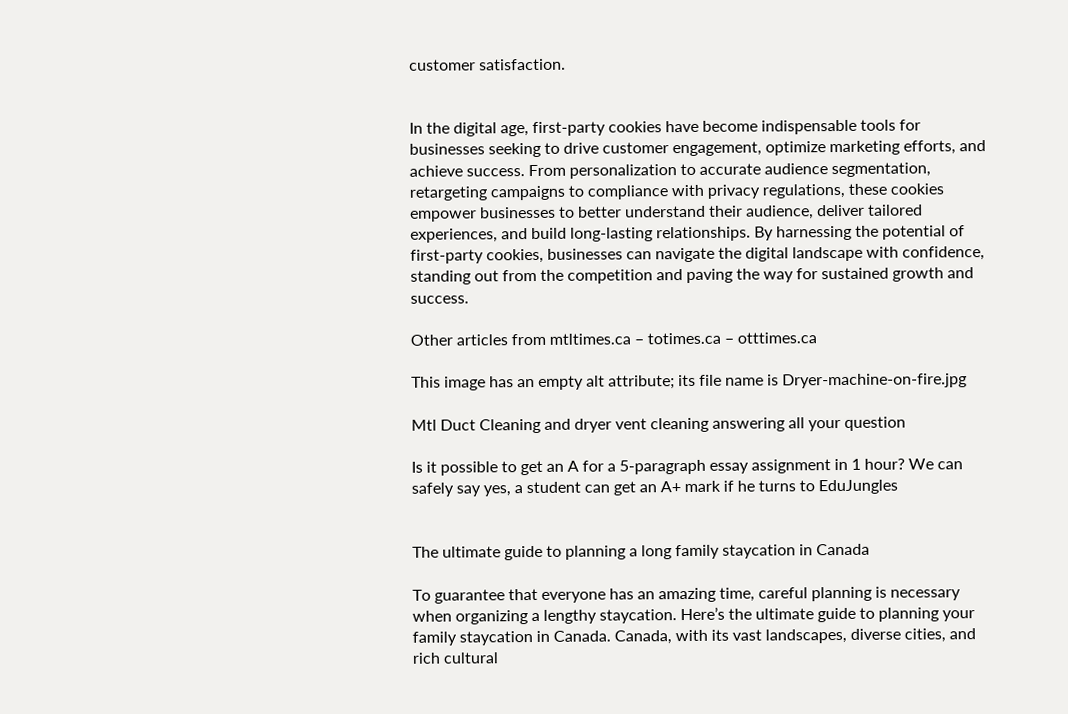customer satisfaction.


In the digital age, first-party cookies have become indispensable tools for businesses seeking to drive customer engagement, optimize marketing efforts, and achieve success. From personalization to accurate audience segmentation, retargeting campaigns to compliance with privacy regulations, these cookies empower businesses to better understand their audience, deliver tailored experiences, and build long-lasting relationships. By harnessing the potential of first-party cookies, businesses can navigate the digital landscape with confidence, standing out from the competition and paving the way for sustained growth and success.

Other articles from mtltimes.ca – totimes.ca – otttimes.ca

This image has an empty alt attribute; its file name is Dryer-machine-on-fire.jpg

Mtl Duct Cleaning and dryer vent cleaning answering all your question

Is it possible to get an A for a 5-paragraph essay assignment in 1 hour? We can safely say yes, a student can get an A+ mark if he turns to EduJungles


The ultimate guide to planning a long family staycation in Canada

To guarantee that everyone has an amazing time, careful planning is necessary when organizing a lengthy staycation. Here’s the ultimate guide to planning your family staycation in Canada. Canada, with its vast landscapes, diverse cities, and rich cultural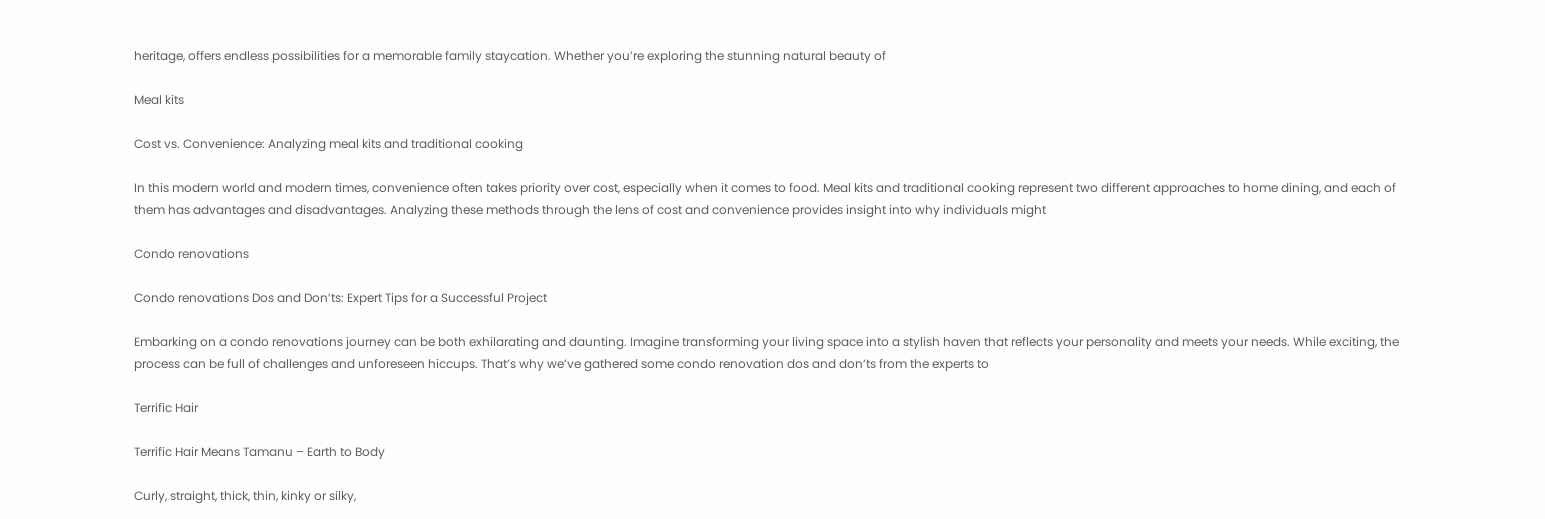heritage, offers endless possibilities for a memorable family staycation. Whether you’re exploring the stunning natural beauty of

Meal kits

Cost vs. Convenience: Analyzing meal kits and traditional cooking

In this modern world and modern times, convenience often takes priority over cost, especially when it comes to food. Meal kits and traditional cooking represent two different approaches to home dining, and each of them has advantages and disadvantages. Analyzing these methods through the lens of cost and convenience provides insight into why individuals might

Condo renovations

Condo renovations Dos and Don’ts: Expert Tips for a Successful Project

Embarking on a condo renovations journey can be both exhilarating and daunting. Imagine transforming your living space into a stylish haven that reflects your personality and meets your needs. While exciting, the process can be full of challenges and unforeseen hiccups. That’s why we’ve gathered some condo renovation dos and don’ts from the experts to

Terrific Hair

Terrific Hair Means Tamanu – Earth to Body

Curly, straight, thick, thin, kinky or silky,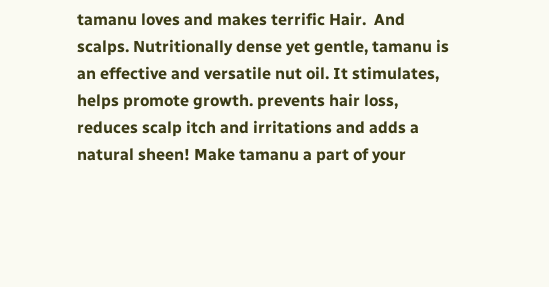tamanu loves and makes terrific Hair.  And scalps. Nutritionally dense yet gentle, tamanu is an effective and versatile nut oil. It stimulates, helps promote growth. prevents hair loss, reduces scalp itch and irritations and adds a natural sheen! Make tamanu a part of your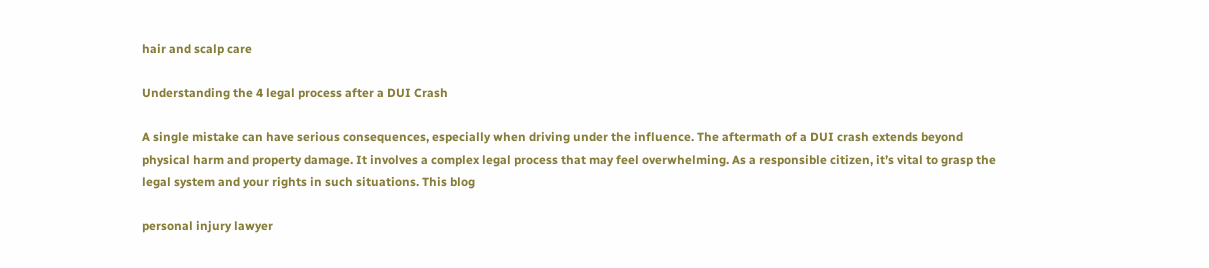hair and scalp care

Understanding the 4 legal process after a DUI Crash

A single mistake can have serious consequences, especially when driving under the influence. The aftermath of a DUI crash extends beyond physical harm and property damage. It involves a complex legal process that may feel overwhelming. As a responsible citizen, it’s vital to grasp the legal system and your rights in such situations. This blog

personal injury lawyer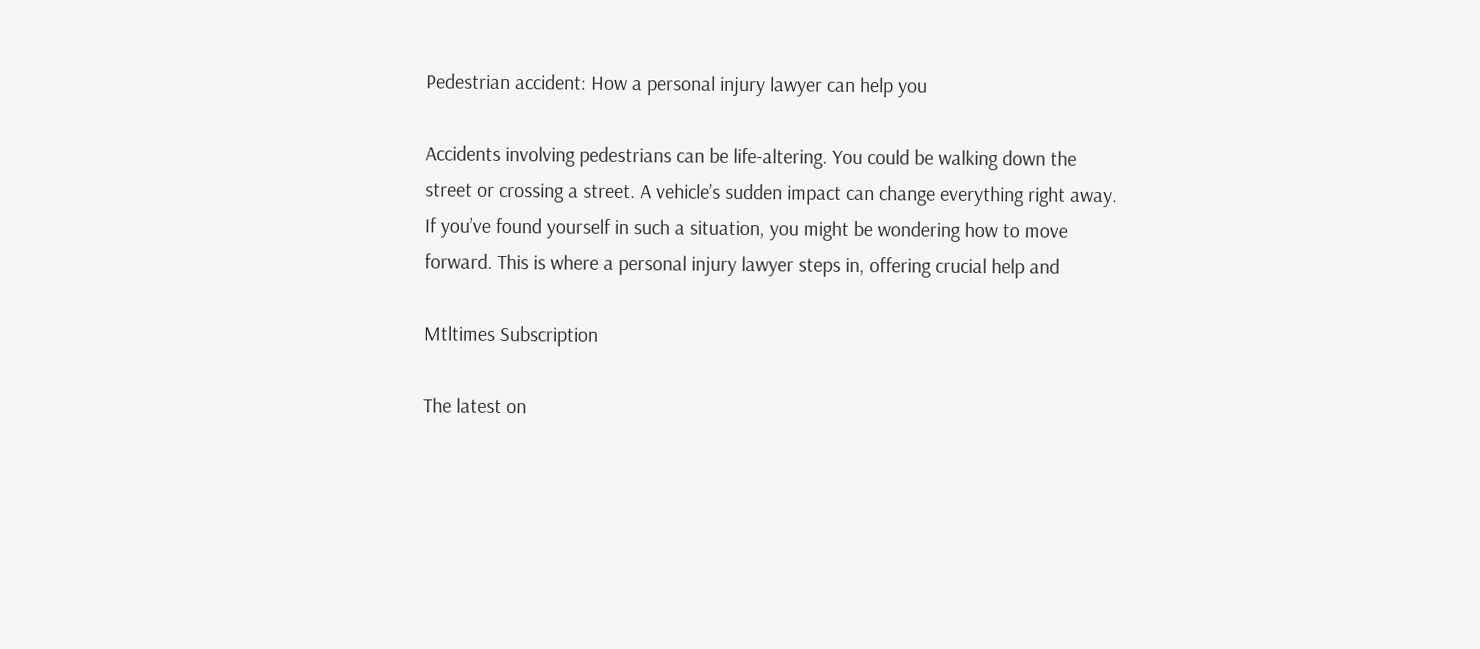Pedestrian accident: How a personal injury lawyer can help you

Accidents involving pedestrians can be life-altering. You could be walking down the street or crossing a street. A vehicle’s sudden impact can change everything right away. If you’ve found yourself in such a situation, you might be wondering how to move forward. This is where a personal injury lawyer steps in, offering crucial help and

Mtltimes Subscription

The latest on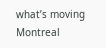what’s moving Montreal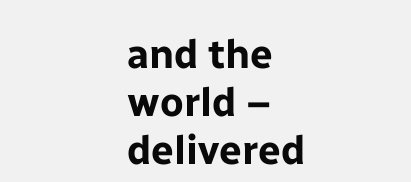and the world – delivered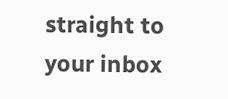straight to your inbox